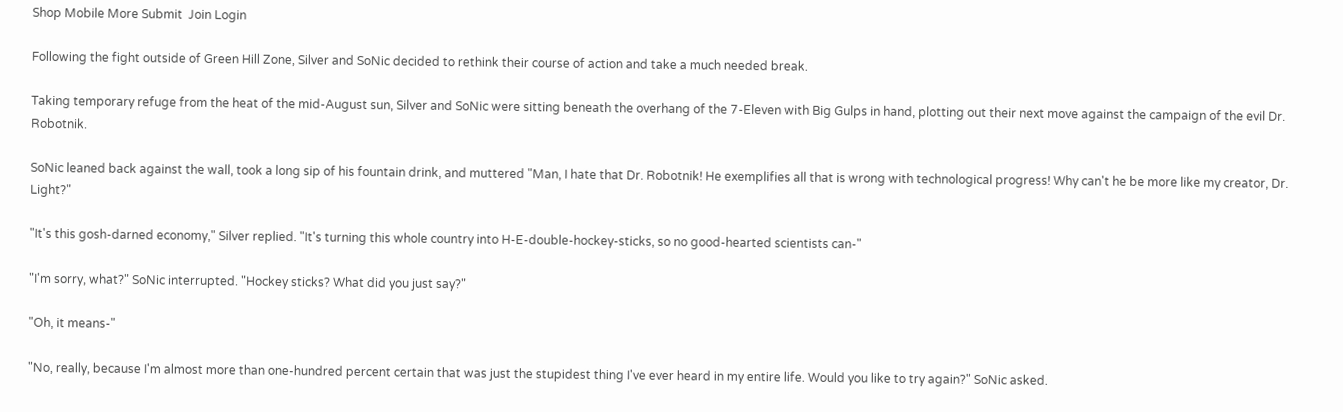Shop Mobile More Submit  Join Login

Following the fight outside of Green Hill Zone, Silver and SoNic decided to rethink their course of action and take a much needed break.

Taking temporary refuge from the heat of the mid-August sun, Silver and SoNic were sitting beneath the overhang of the 7-Eleven with Big Gulps in hand, plotting out their next move against the campaign of the evil Dr. Robotnik.

SoNic leaned back against the wall, took a long sip of his fountain drink, and muttered "Man, I hate that Dr. Robotnik! He exemplifies all that is wrong with technological progress! Why can't he be more like my creator, Dr. Light?"

"It's this gosh-darned economy," Silver replied. "It's turning this whole country into H-E-double-hockey-sticks, so no good-hearted scientists can-"

"I'm sorry, what?" SoNic interrupted. "Hockey sticks? What did you just say?"

"Oh, it means-"

"No, really, because I'm almost more than one-hundred percent certain that was just the stupidest thing I've ever heard in my entire life. Would you like to try again?" SoNic asked.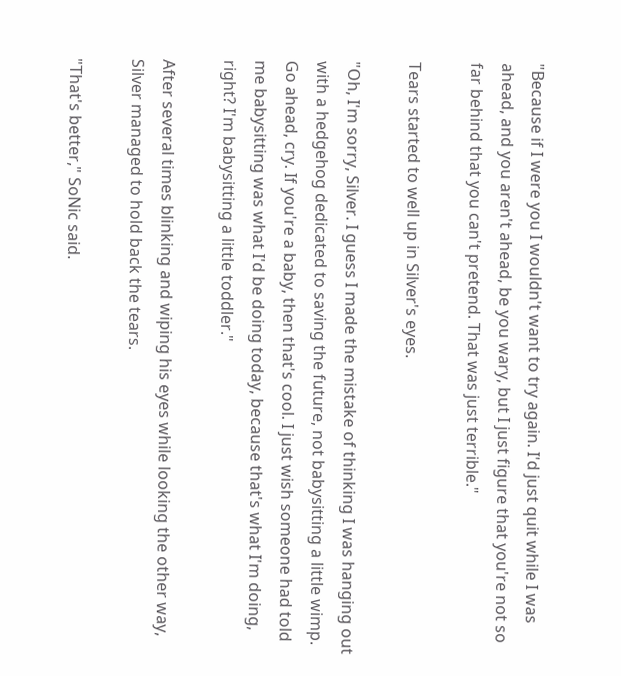"Because if I were you I wouldn't want to try again. I'd just quit while I was ahead, and you aren't ahead, be you wary, but I just figure that you're not so far behind that you can't pretend. That was just terrible."

Tears started to well up in Silver's eyes.

"Oh, I'm sorry, Silver. I guess I made the mistake of thinking I was hanging out with a hedgehog dedicated to saving the future, not babysitting a little wimp. Go ahead, cry. If you're a baby, then that's cool. I just wish someone had told me babysitting was what I'd be doing today, because that's what I'm doing, right? I'm babysitting a little toddler."

After several times blinking and wiping his eyes while looking the other way, Silver managed to hold back the tears.

"That's better," SoNic said.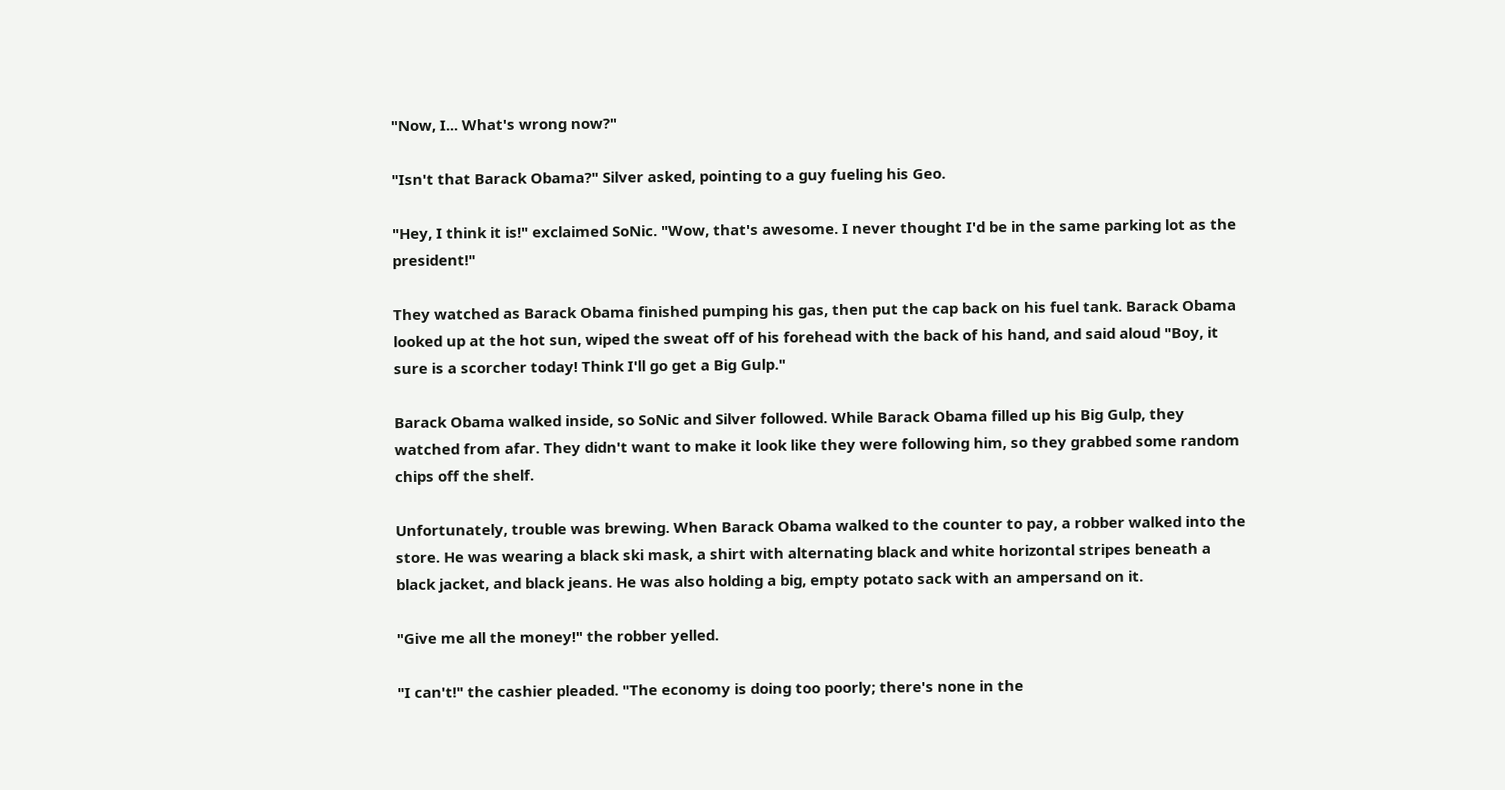"Now, I... What's wrong now?"

"Isn't that Barack Obama?" Silver asked, pointing to a guy fueling his Geo.

"Hey, I think it is!" exclaimed SoNic. "Wow, that's awesome. I never thought I'd be in the same parking lot as the president!"

They watched as Barack Obama finished pumping his gas, then put the cap back on his fuel tank. Barack Obama looked up at the hot sun, wiped the sweat off of his forehead with the back of his hand, and said aloud "Boy, it sure is a scorcher today! Think I'll go get a Big Gulp."

Barack Obama walked inside, so SoNic and Silver followed. While Barack Obama filled up his Big Gulp, they watched from afar. They didn't want to make it look like they were following him, so they grabbed some random chips off the shelf.

Unfortunately, trouble was brewing. When Barack Obama walked to the counter to pay, a robber walked into the store. He was wearing a black ski mask, a shirt with alternating black and white horizontal stripes beneath a black jacket, and black jeans. He was also holding a big, empty potato sack with an ampersand on it.

"Give me all the money!" the robber yelled.

"I can't!" the cashier pleaded. "The economy is doing too poorly; there's none in the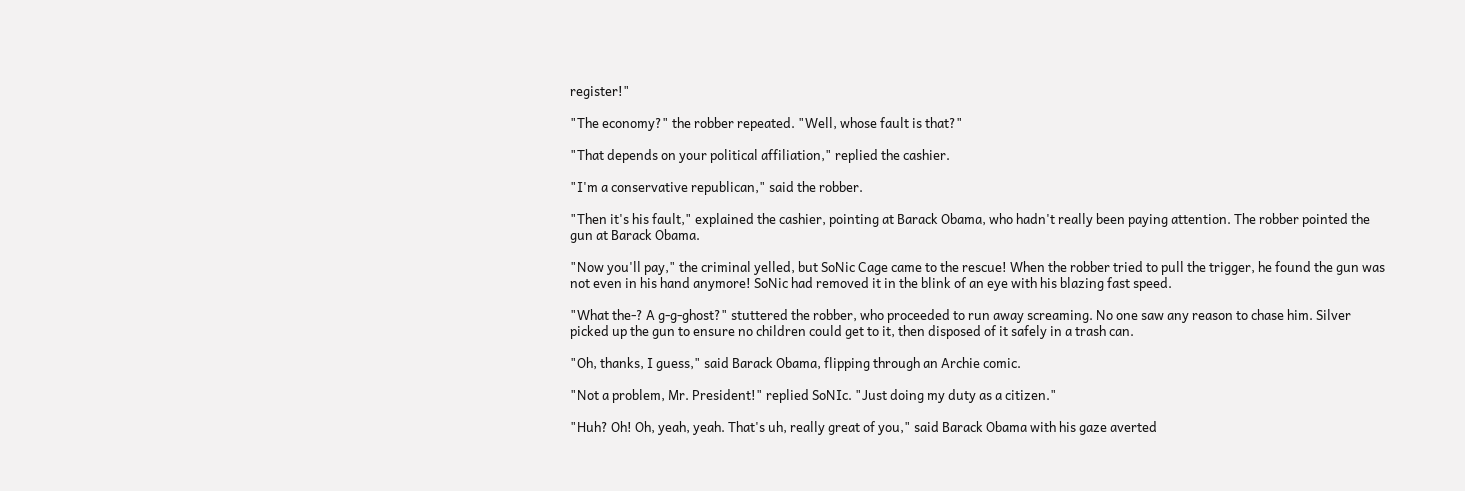register!"

"The economy?" the robber repeated. "Well, whose fault is that?"

"That depends on your political affiliation," replied the cashier.

"I'm a conservative republican," said the robber.

"Then it's his fault," explained the cashier, pointing at Barack Obama, who hadn't really been paying attention. The robber pointed the gun at Barack Obama.

"Now you'll pay," the criminal yelled, but SoNic Cage came to the rescue! When the robber tried to pull the trigger, he found the gun was not even in his hand anymore! SoNic had removed it in the blink of an eye with his blazing fast speed.

"What the-? A g-g-ghost?" stuttered the robber, who proceeded to run away screaming. No one saw any reason to chase him. Silver picked up the gun to ensure no children could get to it, then disposed of it safely in a trash can.

"Oh, thanks, I guess," said Barack Obama, flipping through an Archie comic.

"Not a problem, Mr. President!" replied SoNIc. "Just doing my duty as a citizen."

"Huh? Oh! Oh, yeah, yeah. That's uh, really great of you," said Barack Obama with his gaze averted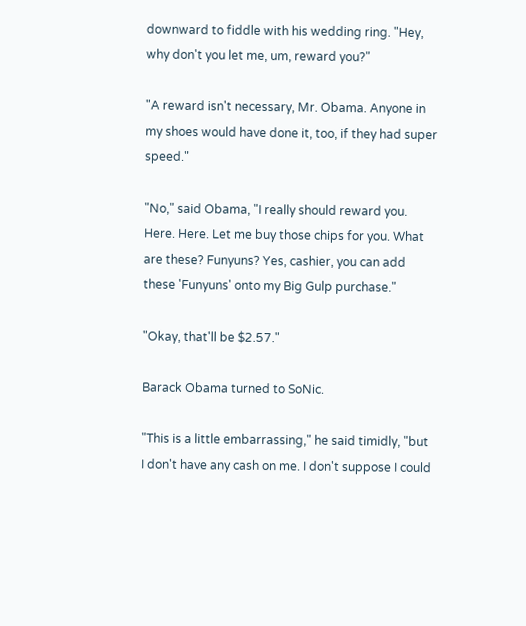downward to fiddle with his wedding ring. "Hey, why don't you let me, um, reward you?"

"A reward isn't necessary, Mr. Obama. Anyone in my shoes would have done it, too, if they had super speed."

"No," said Obama, "I really should reward you. Here. Here. Let me buy those chips for you. What are these? Funyuns? Yes, cashier, you can add these 'Funyuns' onto my Big Gulp purchase."

"Okay, that'll be $2.57."

Barack Obama turned to SoNic.

"This is a little embarrassing," he said timidly, "but I don't have any cash on me. I don't suppose I could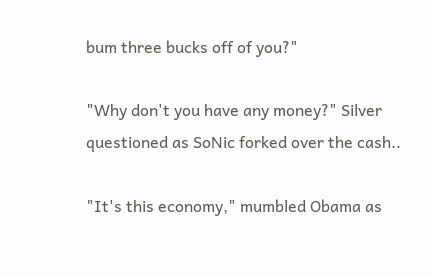bum three bucks off of you?"

"Why don't you have any money?" Silver questioned as SoNic forked over the cash..

"It's this economy," mumbled Obama as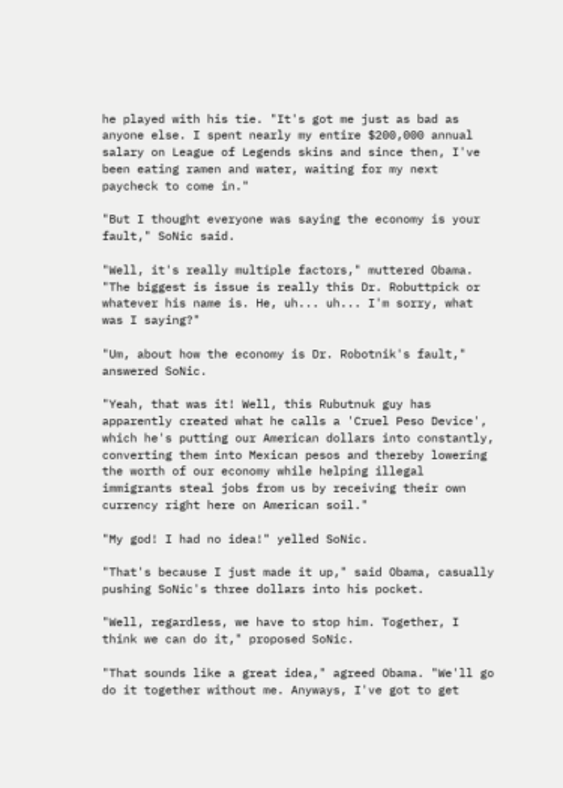he played with his tie. "It's got me just as bad as anyone else. I spent nearly my entire $200,000 annual salary on League of Legends skins and since then, I've been eating ramen and water, waiting for my next paycheck to come in."

"But I thought everyone was saying the economy is your fault," SoNic said.

"Well, it's really multiple factors," muttered Obama. "The biggest is issue is really this Dr. Robuttpick or whatever his name is. He, uh... uh... I'm sorry, what was I saying?"

"Um, about how the economy is Dr. Robotnik's fault," answered SoNic.

"Yeah, that was it! Well, this Rubutnuk guy has apparently created what he calls a 'Cruel Peso Device', which he's putting our American dollars into constantly, converting them into Mexican pesos and thereby lowering the worth of our economy while helping illegal immigrants steal jobs from us by receiving their own currency right here on American soil."

"My god! I had no idea!" yelled SoNic.

"That's because I just made it up," said Obama, casually pushing SoNic's three dollars into his pocket.

"Well, regardless, we have to stop him. Together, I think we can do it," proposed SoNic.

"That sounds like a great idea," agreed Obama. "We'll go do it together without me. Anyways, I've got to get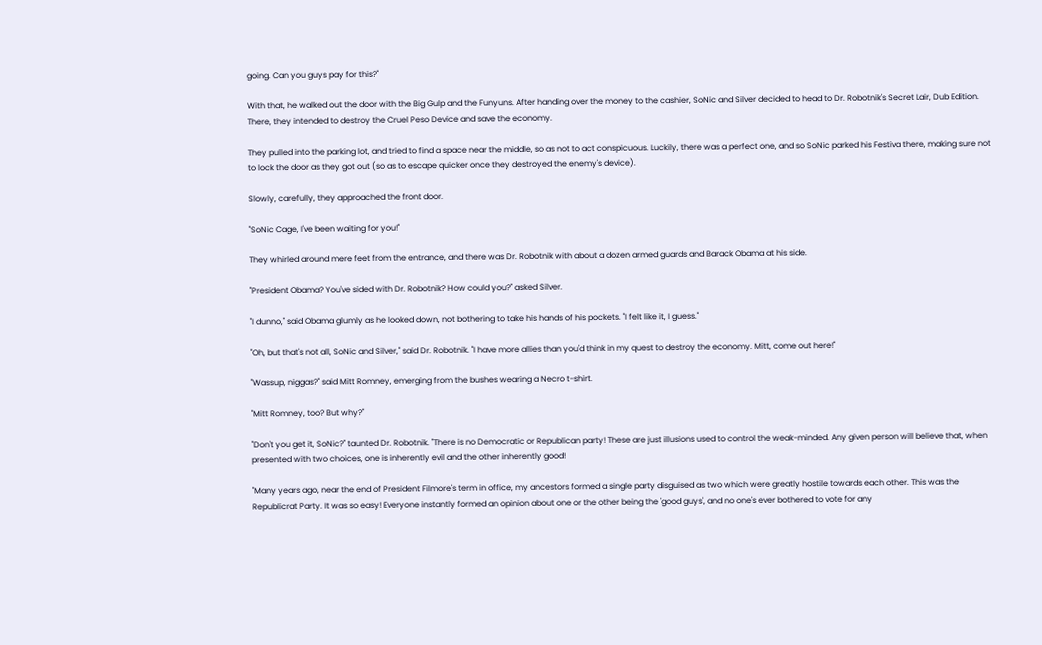going. Can you guys pay for this?"

With that, he walked out the door with the Big Gulp and the Funyuns. After handing over the money to the cashier, SoNic and Silver decided to head to Dr. Robotnik's Secret Lair, Dub Edition. There, they intended to destroy the Cruel Peso Device and save the economy.

They pulled into the parking lot, and tried to find a space near the middle, so as not to act conspicuous. Luckily, there was a perfect one, and so SoNic parked his Festiva there, making sure not to lock the door as they got out (so as to escape quicker once they destroyed the enemy's device).

Slowly, carefully, they approached the front door.

"SoNic Cage, I've been waiting for you!"

They whirled around mere feet from the entrance, and there was Dr. Robotnik with about a dozen armed guards and Barack Obama at his side.

"President Obama? You've sided with Dr. Robotnik? How could you?" asked Silver.

"I dunno," said Obama glumly as he looked down, not bothering to take his hands of his pockets. "I felt like it, I guess."

"Oh, but that's not all, SoNic and Silver," said Dr. Robotnik. "I have more allies than you'd think in my quest to destroy the economy. Mitt, come out here!"

"Wassup, niggas?" said Mitt Romney, emerging from the bushes wearing a Necro t-shirt.

"Mitt Romney, too? But why?"

"Don't you get it, SoNic?" taunted Dr. Robotnik. "There is no Democratic or Republican party! These are just illusions used to control the weak-minded. Any given person will believe that, when presented with two choices, one is inherently evil and the other inherently good!

"Many years ago, near the end of President Filmore's term in office, my ancestors formed a single party disguised as two which were greatly hostile towards each other. This was the Republicrat Party. It was so easy! Everyone instantly formed an opinion about one or the other being the 'good guys', and no one's ever bothered to vote for any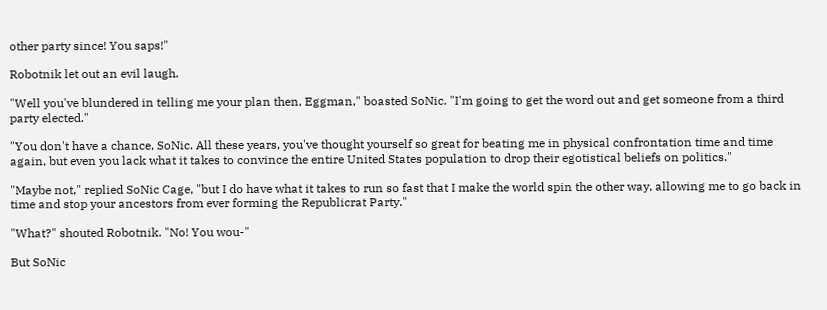other party since! You saps!"

Robotnik let out an evil laugh.

"Well you've blundered in telling me your plan then, Eggman," boasted SoNic. "I'm going to get the word out and get someone from a third party elected."

"You don't have a chance, SoNic. All these years, you've thought yourself so great for beating me in physical confrontation time and time again, but even you lack what it takes to convince the entire United States population to drop their egotistical beliefs on politics."

"Maybe not," replied SoNic Cage, "but I do have what it takes to run so fast that I make the world spin the other way, allowing me to go back in time and stop your ancestors from ever forming the Republicrat Party."

"What?" shouted Robotnik. "No! You wou-"

But SoNic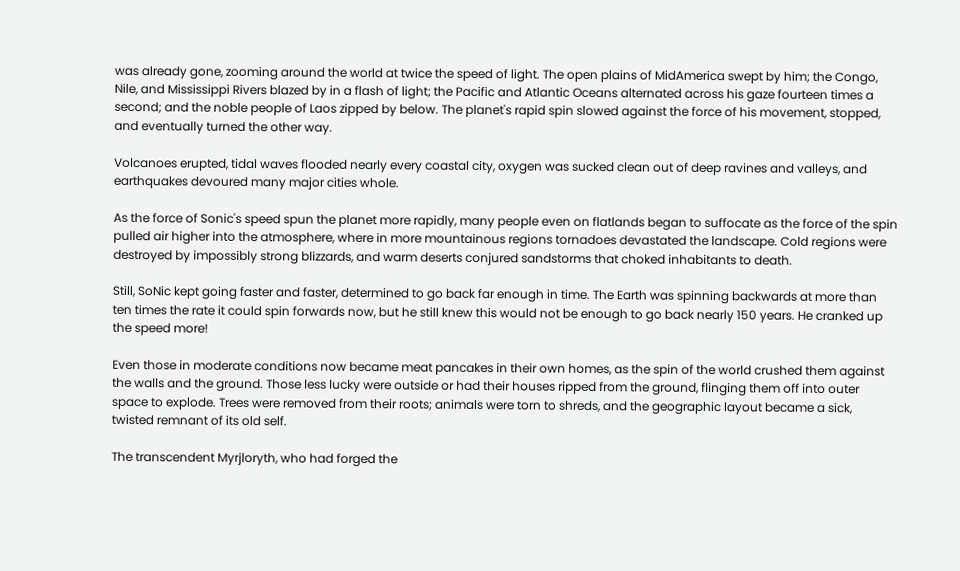was already gone, zooming around the world at twice the speed of light. The open plains of MidAmerica swept by him; the Congo, Nile, and Mississippi Rivers blazed by in a flash of light; the Pacific and Atlantic Oceans alternated across his gaze fourteen times a second; and the noble people of Laos zipped by below. The planet's rapid spin slowed against the force of his movement, stopped, and eventually turned the other way.

Volcanoes erupted, tidal waves flooded nearly every coastal city, oxygen was sucked clean out of deep ravines and valleys, and earthquakes devoured many major cities whole.

As the force of Sonic's speed spun the planet more rapidly, many people even on flatlands began to suffocate as the force of the spin pulled air higher into the atmosphere, where in more mountainous regions tornadoes devastated the landscape. Cold regions were destroyed by impossibly strong blizzards, and warm deserts conjured sandstorms that choked inhabitants to death.

Still, SoNic kept going faster and faster, determined to go back far enough in time. The Earth was spinning backwards at more than ten times the rate it could spin forwards now, but he still knew this would not be enough to go back nearly 150 years. He cranked up the speed more!

Even those in moderate conditions now became meat pancakes in their own homes, as the spin of the world crushed them against the walls and the ground. Those less lucky were outside or had their houses ripped from the ground, flinging them off into outer space to explode. Trees were removed from their roots; animals were torn to shreds, and the geographic layout became a sick, twisted remnant of its old self.

The transcendent Myrjloryth, who had forged the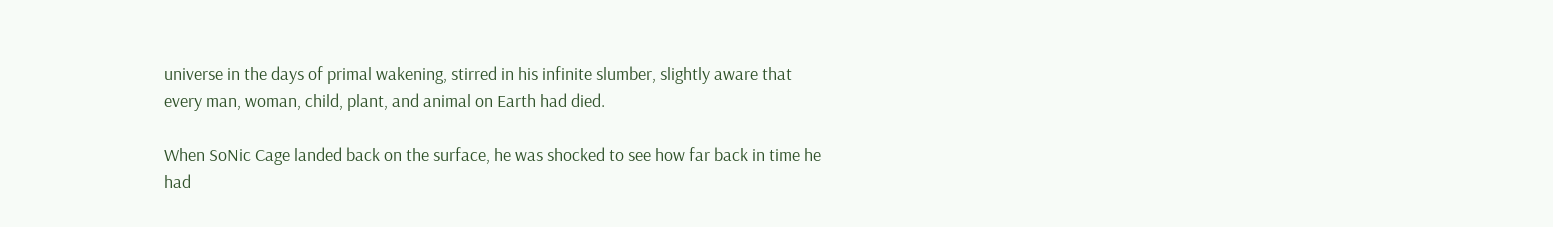universe in the days of primal wakening, stirred in his infinite slumber, slightly aware that every man, woman, child, plant, and animal on Earth had died.

When SoNic Cage landed back on the surface, he was shocked to see how far back in time he had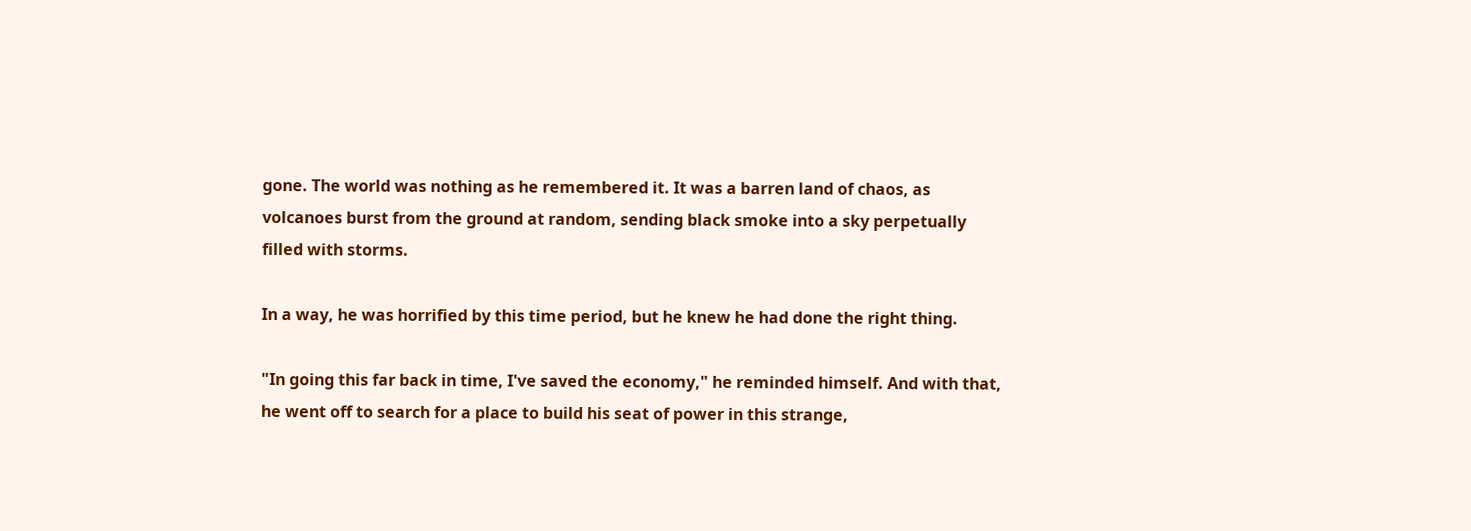gone. The world was nothing as he remembered it. It was a barren land of chaos, as volcanoes burst from the ground at random, sending black smoke into a sky perpetually filled with storms.

In a way, he was horrified by this time period, but he knew he had done the right thing.

"In going this far back in time, I've saved the economy," he reminded himself. And with that, he went off to search for a place to build his seat of power in this strange,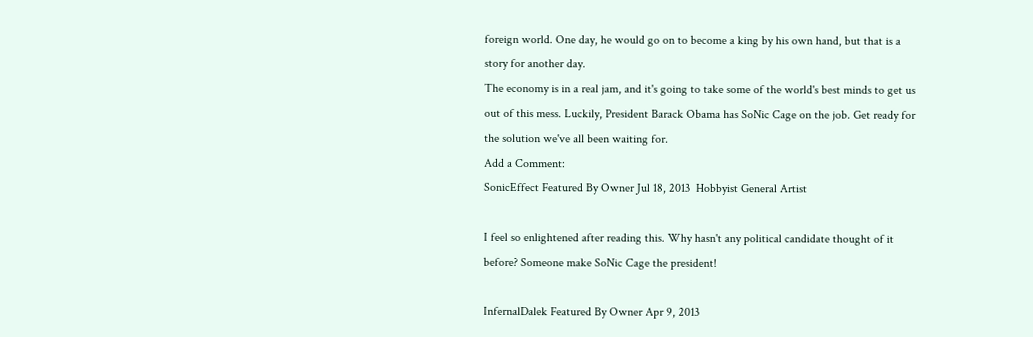foreign world. One day, he would go on to become a king by his own hand, but that is a story for another day.
The economy is in a real jam, and it's going to take some of the world's best minds to get us out of this mess. Luckily, President Barack Obama has SoNic Cage on the job. Get ready for the solution we've all been waiting for.
Add a Comment:
SonicEffect Featured By Owner Jul 18, 2013  Hobbyist General Artist

I feel so enlightened after reading this. Why hasn't any political candidate thought of it before? Someone make SoNic Cage the president!

InfernalDalek Featured By Owner Apr 9, 2013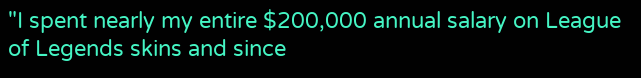"I spent nearly my entire $200,000 annual salary on League of Legends skins and since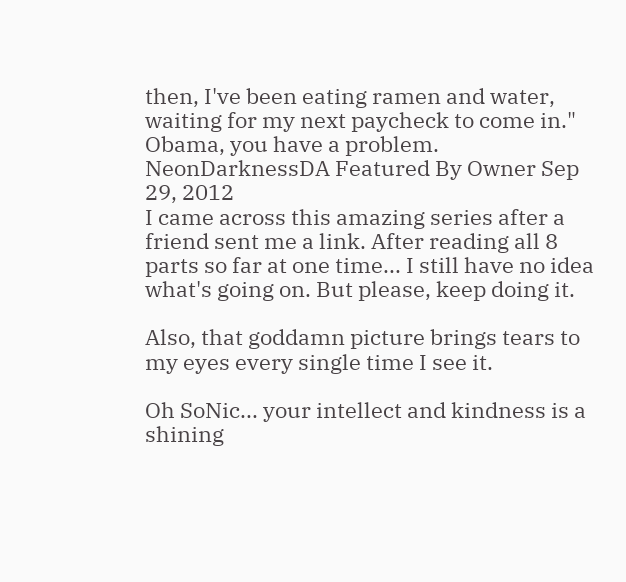then, I've been eating ramen and water, waiting for my next paycheck to come in." Obama, you have a problem.
NeonDarknessDA Featured By Owner Sep 29, 2012
I came across this amazing series after a friend sent me a link. After reading all 8 parts so far at one time... I still have no idea what's going on. But please, keep doing it.

Also, that goddamn picture brings tears to my eyes every single time I see it.

Oh SoNic... your intellect and kindness is a shining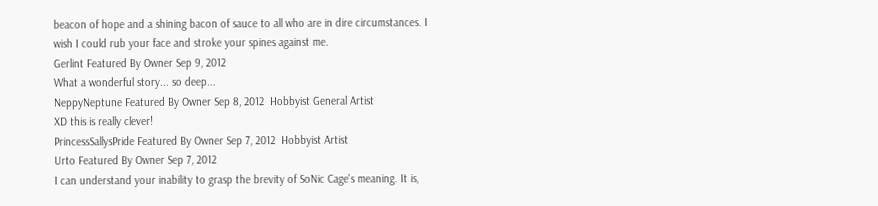beacon of hope and a shining bacon of sauce to all who are in dire circumstances. I wish I could rub your face and stroke your spines against me.
Gerlint Featured By Owner Sep 9, 2012
What a wonderful story... so deep...
NeppyNeptune Featured By Owner Sep 8, 2012  Hobbyist General Artist
XD this is really clever!
PrincessSallysPride Featured By Owner Sep 7, 2012  Hobbyist Artist
Urto Featured By Owner Sep 7, 2012
I can understand your inability to grasp the brevity of SoNic Cage's meaning. It is,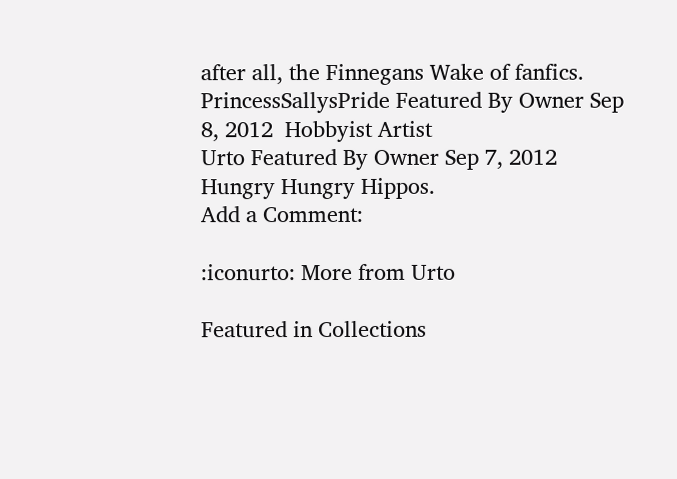after all, the Finnegans Wake of fanfics.
PrincessSallysPride Featured By Owner Sep 8, 2012  Hobbyist Artist
Urto Featured By Owner Sep 7, 2012
Hungry Hungry Hippos.
Add a Comment:

:iconurto: More from Urto

Featured in Collections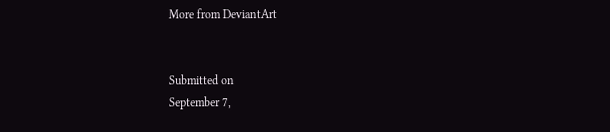More from DeviantArt


Submitted on
September 7,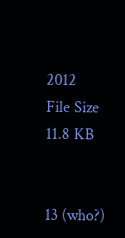2012
File Size
11.8 KB


13 (who?)